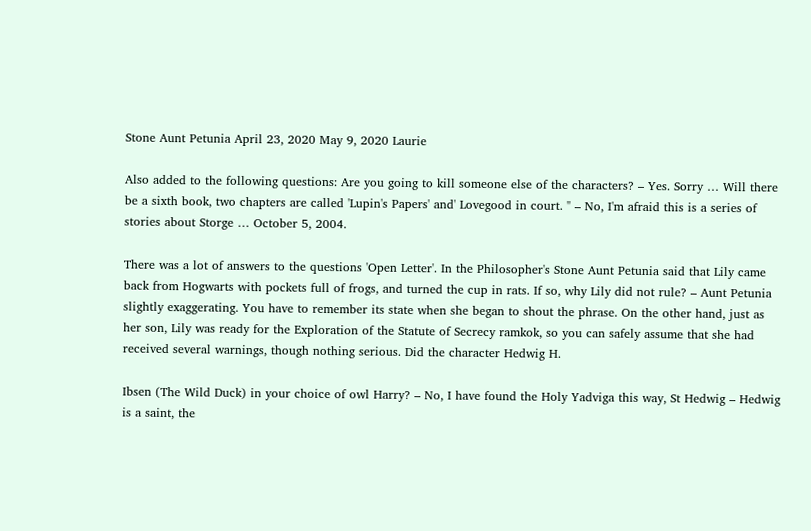Stone Aunt Petunia April 23, 2020 May 9, 2020 Laurie

Also added to the following questions: Are you going to kill someone else of the characters? – Yes. Sorry … Will there be a sixth book, two chapters are called 'Lupin's Papers' and' Lovegood in court. " – No, I'm afraid this is a series of stories about Storge … October 5, 2004.

There was a lot of answers to the questions 'Open Letter'. In the Philosopher's Stone Aunt Petunia said that Lily came back from Hogwarts with pockets full of frogs, and turned the cup in rats. If so, why Lily did not rule? – Aunt Petunia slightly exaggerating. You have to remember its state when she began to shout the phrase. On the other hand, just as her son, Lily was ready for the Exploration of the Statute of Secrecy ramkok, so you can safely assume that she had received several warnings, though nothing serious. Did the character Hedwig H.

Ibsen (The Wild Duck) in your choice of owl Harry? – No, I have found the Holy Yadviga this way, St Hedwig – Hedwig is a saint, the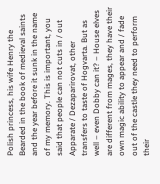Polish princess, his wife Henry the Bearded in the book of medieval saints and the year before it sunk in the name of my memory. This is important, you said that people can not cuts in / out Apparate / Dezaparirovat, other transfers to taste of Hogvarta. But as well – even Dobby can it? – House elves are different from mages, they have their own magic ability to appear and / fade out of the castle they need to perform their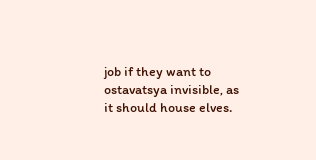job if they want to ostavatsya invisible, as it should house elves.